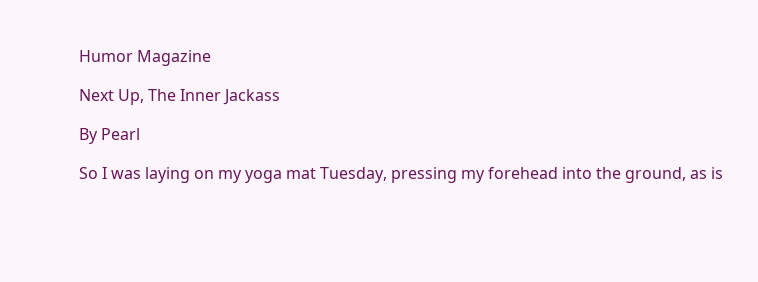Humor Magazine

Next Up, The Inner Jackass

By Pearl

So I was laying on my yoga mat Tuesday, pressing my forehead into the ground, as is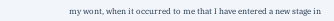my wont, when it occurred to me that I have entered a new stage in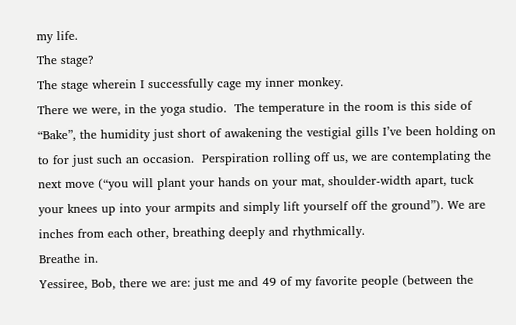my life.
The stage?
The stage wherein I successfully cage my inner monkey.
There we were, in the yoga studio.  The temperature in the room is this side of “Bake”, the humidity just short of awakening the vestigial gills I’ve been holding on to for just such an occasion.  Perspiration rolling off us, we are contemplating the next move (“you will plant your hands on your mat, shoulder-width apart, tuck your knees up into your armpits and simply lift yourself off the ground”). We are inches from each other, breathing deeply and rhythmically.
Breathe in.
Yessiree, Bob, there we are: just me and 49 of my favorite people (between the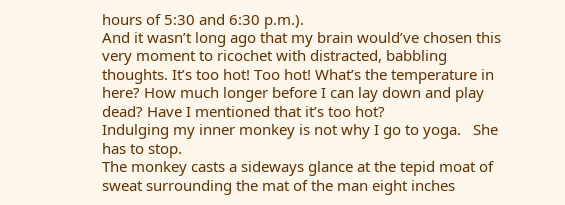hours of 5:30 and 6:30 p.m.).
And it wasn’t long ago that my brain would’ve chosen this very moment to ricochet with distracted, babbling thoughts. It’s too hot! Too hot! What’s the temperature in here? How much longer before I can lay down and play dead? Have I mentioned that it’s too hot?
Indulging my inner monkey is not why I go to yoga.   She has to stop.
The monkey casts a sideways glance at the tepid moat of sweat surrounding the mat of the man eight inches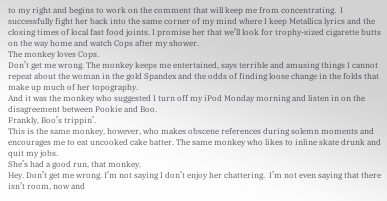to my right and begins to work on the comment that will keep me from concentrating.  I successfully fight her back into the same corner of my mind where I keep Metallica lyrics and the closing times of local fast food joints. I promise her that we’ll look for trophy-sized cigarette butts on the way home and watch Cops after my shower.
The monkey loves Cops.
Don’t get me wrong. The monkey keeps me entertained, says terrible and amusing things I cannot repeat about the woman in the gold Spandex and the odds of finding loose change in the folds that make up much of her topography.
And it was the monkey who suggested I turn off my iPod Monday morning and listen in on the disagreement between Pookie and Boo.
Frankly, Boo’s trippin’.
This is the same monkey, however, who makes obscene references during solemn moments and encourages me to eat uncooked cake batter. The same monkey who likes to inline skate drunk and quit my jobs.
She’s had a good run, that monkey.
Hey. Don’t get me wrong. I’m not saying I don’t enjoy her chattering.  I’m not even saying that there isn’t room, now and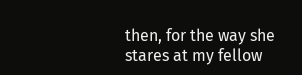then, for the way she stares at my fellow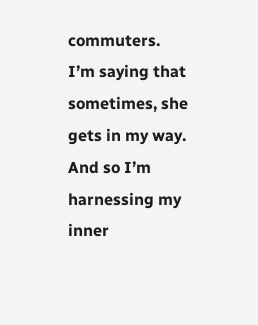commuters.
I’m saying that sometimes, she gets in my way.
And so I’m harnessing my inner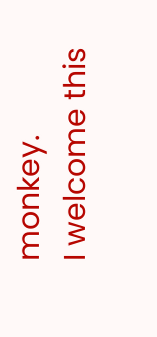monkey.
I welcome this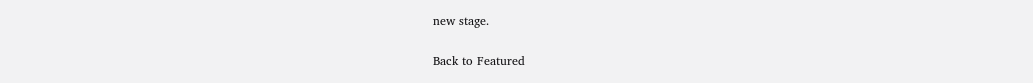new stage.

Back to Featured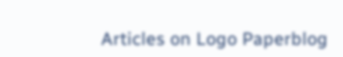Articles on Logo Paperblog